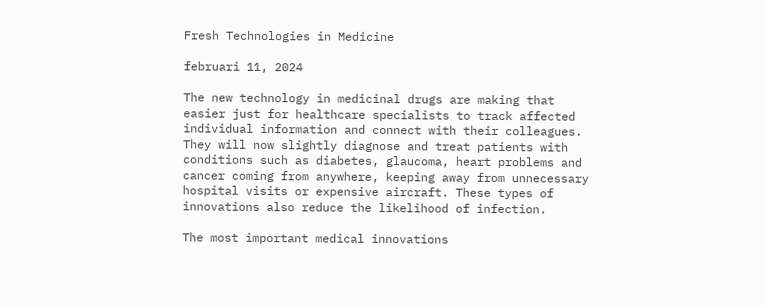Fresh Technologies in Medicine

februari 11, 2024

The new technology in medicinal drugs are making that easier just for healthcare specialists to track affected individual information and connect with their colleagues. They will now slightly diagnose and treat patients with conditions such as diabetes, glaucoma, heart problems and cancer coming from anywhere, keeping away from unnecessary hospital visits or expensive aircraft. These types of innovations also reduce the likelihood of infection.

The most important medical innovations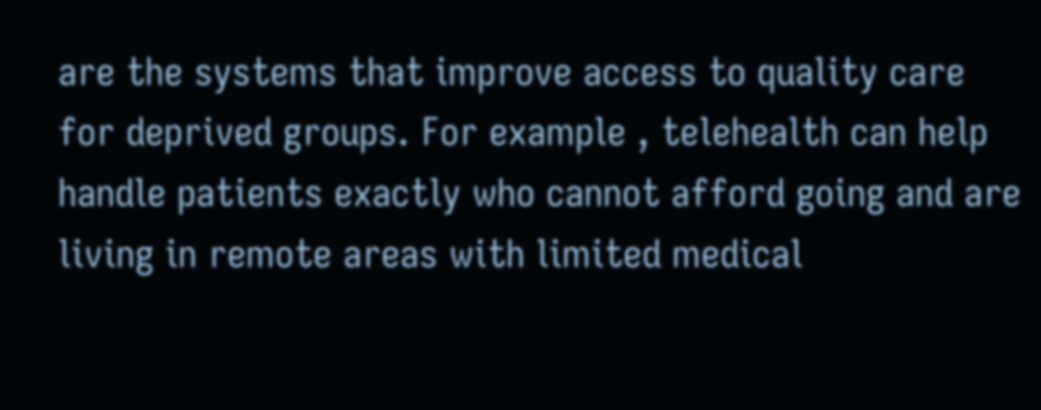are the systems that improve access to quality care for deprived groups. For example , telehealth can help handle patients exactly who cannot afford going and are living in remote areas with limited medical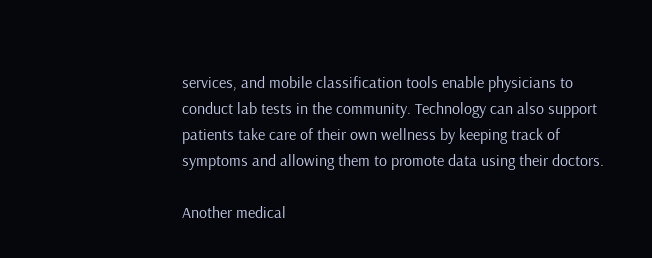services, and mobile classification tools enable physicians to conduct lab tests in the community. Technology can also support patients take care of their own wellness by keeping track of symptoms and allowing them to promote data using their doctors.

Another medical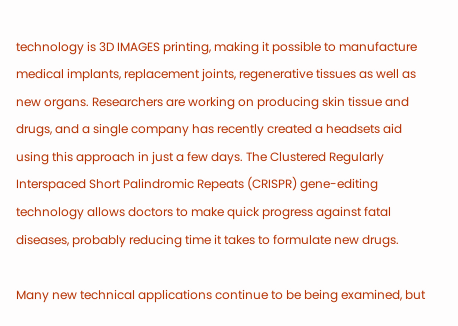technology is 3D IMAGES printing, making it possible to manufacture medical implants, replacement joints, regenerative tissues as well as new organs. Researchers are working on producing skin tissue and drugs, and a single company has recently created a headsets aid using this approach in just a few days. The Clustered Regularly Interspaced Short Palindromic Repeats (CRISPR) gene-editing technology allows doctors to make quick progress against fatal diseases, probably reducing time it takes to formulate new drugs.

Many new technical applications continue to be being examined, but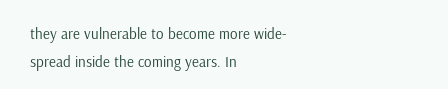they are vulnerable to become more wide-spread inside the coming years. In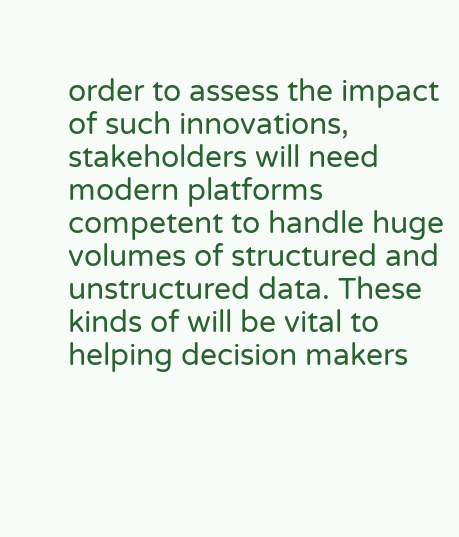order to assess the impact of such innovations, stakeholders will need modern platforms competent to handle huge volumes of structured and unstructured data. These kinds of will be vital to helping decision makers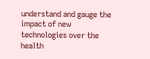understand and gauge the impact of new technologies over the health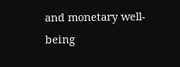and monetary well-being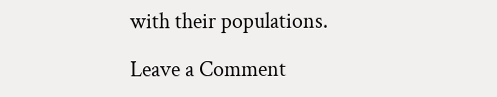with their populations.

Leave a Comment